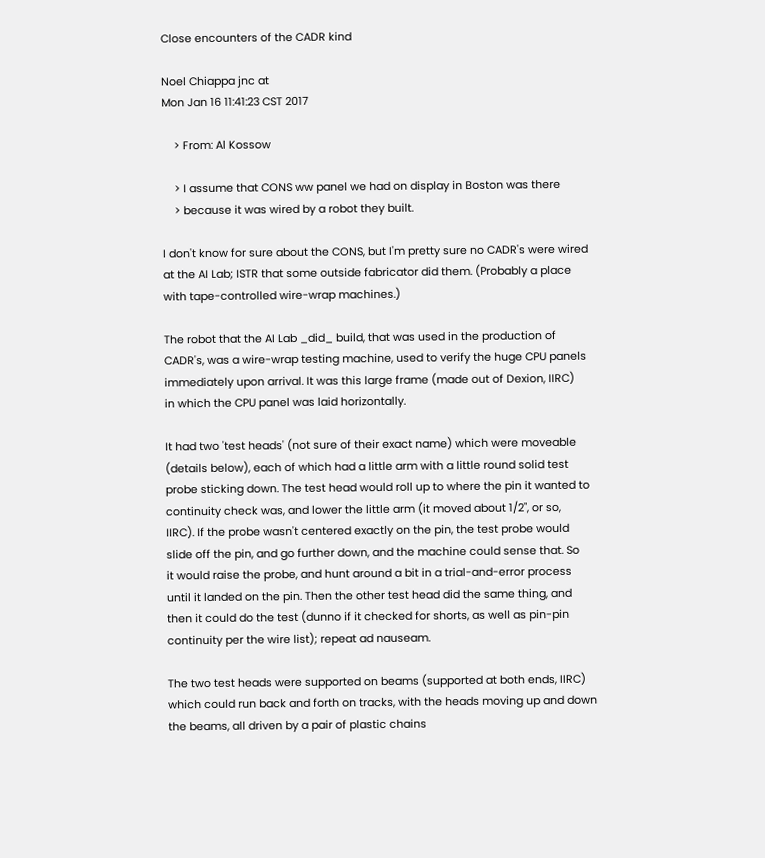Close encounters of the CADR kind

Noel Chiappa jnc at
Mon Jan 16 11:41:23 CST 2017

    > From: Al Kossow

    > I assume that CONS ww panel we had on display in Boston was there
    > because it was wired by a robot they built.

I don't know for sure about the CONS, but I'm pretty sure no CADR's were wired
at the AI Lab; ISTR that some outside fabricator did them. (Probably a place
with tape-controlled wire-wrap machines.)

The robot that the AI Lab _did_ build, that was used in the production of
CADR's, was a wire-wrap testing machine, used to verify the huge CPU panels
immediately upon arrival. It was this large frame (made out of Dexion, IIRC)
in which the CPU panel was laid horizontally.

It had two 'test heads' (not sure of their exact name) which were moveable
(details below), each of which had a little arm with a little round solid test
probe sticking down. The test head would roll up to where the pin it wanted to
continuity check was, and lower the little arm (it moved about 1/2", or so,
IIRC). If the probe wasn't centered exactly on the pin, the test probe would
slide off the pin, and go further down, and the machine could sense that. So
it would raise the probe, and hunt around a bit in a trial-and-error process
until it landed on the pin. Then the other test head did the same thing, and
then it could do the test (dunno if it checked for shorts, as well as pin-pin
continuity per the wire list); repeat ad nauseam.

The two test heads were supported on beams (supported at both ends, IIRC)
which could run back and forth on tracks, with the heads moving up and down
the beams, all driven by a pair of plastic chains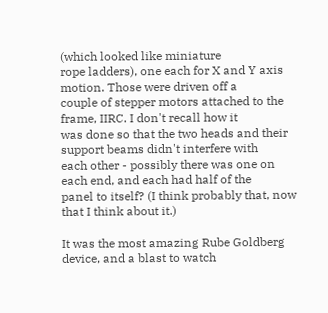(which looked like miniature
rope ladders), one each for X and Y axis motion. Those were driven off a
couple of stepper motors attached to the frame, IIRC. I don't recall how it
was done so that the two heads and their support beams didn't interfere with
each other - possibly there was one on each end, and each had half of the
panel to itself? (I think probably that, now that I think about it.)

It was the most amazing Rube Goldberg device, and a blast to watch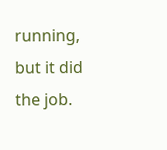running,
but it did the job.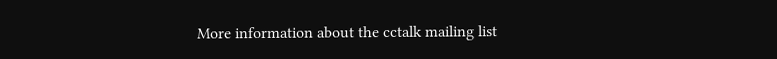More information about the cctalk mailing list